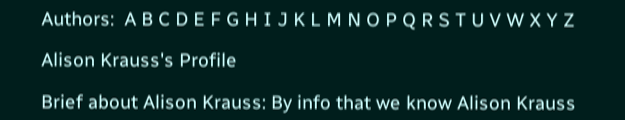Authors:  A B C D E F G H I J K L M N O P Q R S T U V W X Y Z

Alison Krauss's Profile

Brief about Alison Krauss: By info that we know Alison Krauss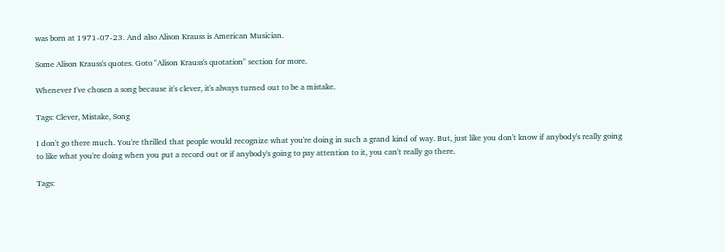was born at 1971-07-23. And also Alison Krauss is American Musician.

Some Alison Krauss's quotes. Goto "Alison Krauss's quotation" section for more.

Whenever I've chosen a song because it's clever, it's always turned out to be a mistake.

Tags: Clever, Mistake, Song

I don't go there much. You're thrilled that people would recognize what you're doing in such a grand kind of way. But, just like you don't know if anybody's really going to like what you're doing when you put a record out or if anybody's going to pay attention to it, you can't really go there.

Tags: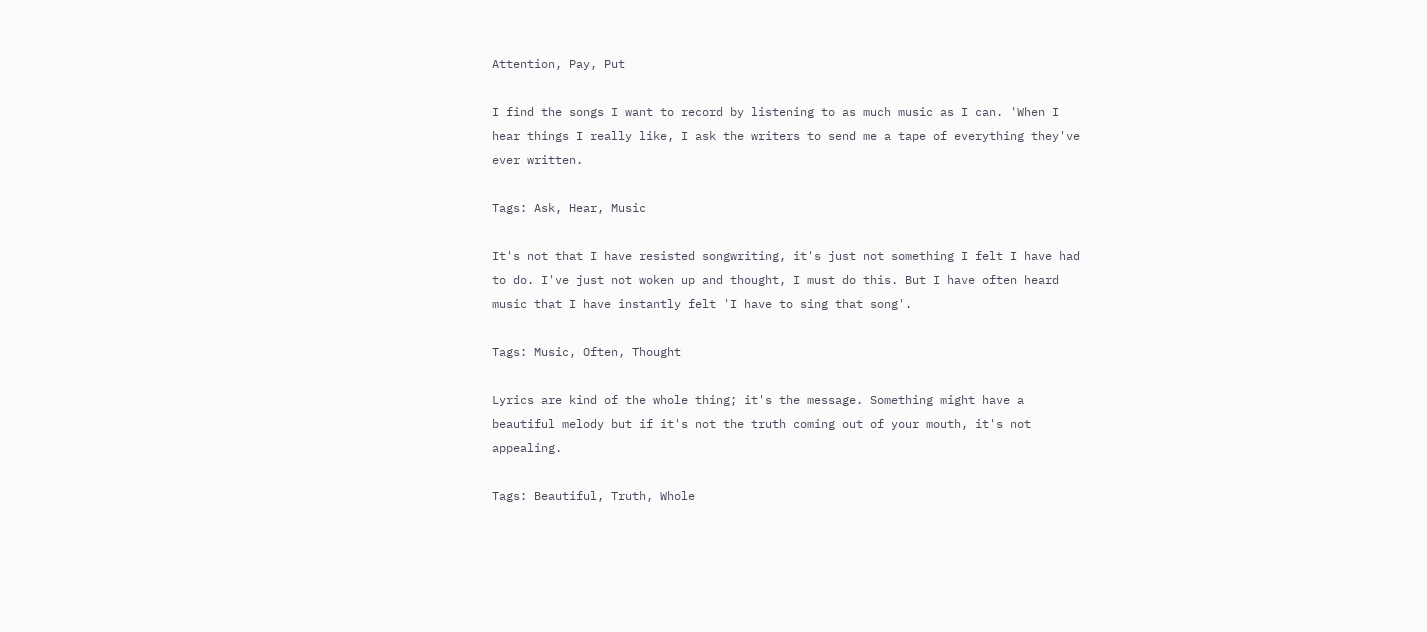Attention, Pay, Put

I find the songs I want to record by listening to as much music as I can. 'When I hear things I really like, I ask the writers to send me a tape of everything they've ever written.

Tags: Ask, Hear, Music

It's not that I have resisted songwriting, it's just not something I felt I have had to do. I've just not woken up and thought, I must do this. But I have often heard music that I have instantly felt 'I have to sing that song'.

Tags: Music, Often, Thought

Lyrics are kind of the whole thing; it's the message. Something might have a beautiful melody but if it's not the truth coming out of your mouth, it's not appealing.

Tags: Beautiful, Truth, Whole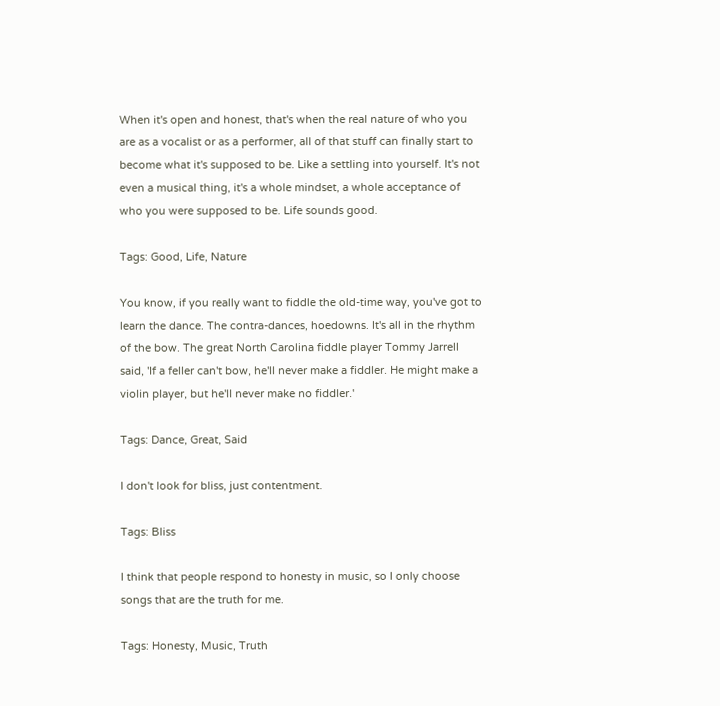When it's open and honest, that's when the real nature of who you are as a vocalist or as a performer, all of that stuff can finally start to become what it's supposed to be. Like a settling into yourself. It's not even a musical thing, it's a whole mindset, a whole acceptance of who you were supposed to be. Life sounds good.

Tags: Good, Life, Nature

You know, if you really want to fiddle the old-time way, you've got to learn the dance. The contra-dances, hoedowns. It's all in the rhythm of the bow. The great North Carolina fiddle player Tommy Jarrell said, 'If a feller can't bow, he'll never make a fiddler. He might make a violin player, but he'll never make no fiddler.'

Tags: Dance, Great, Said

I don't look for bliss, just contentment.

Tags: Bliss

I think that people respond to honesty in music, so I only choose songs that are the truth for me.

Tags: Honesty, Music, Truth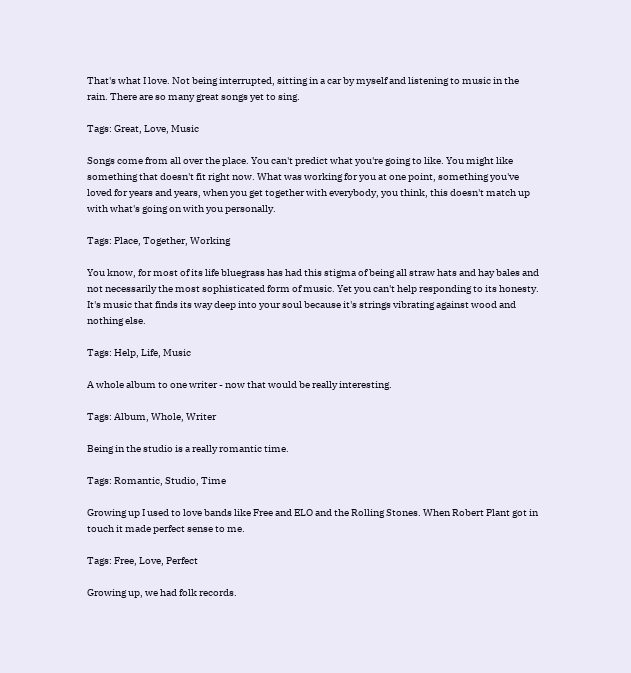That's what I love. Not being interrupted, sitting in a car by myself and listening to music in the rain. There are so many great songs yet to sing.

Tags: Great, Love, Music

Songs come from all over the place. You can't predict what you're going to like. You might like something that doesn't fit right now. What was working for you at one point, something you've loved for years and years, when you get together with everybody, you think, this doesn't match up with what's going on with you personally.

Tags: Place, Together, Working

You know, for most of its life bluegrass has had this stigma of being all straw hats and hay bales and not necessarily the most sophisticated form of music. Yet you can't help responding to its honesty. It's music that finds its way deep into your soul because it's strings vibrating against wood and nothing else.

Tags: Help, Life, Music

A whole album to one writer - now that would be really interesting.

Tags: Album, Whole, Writer

Being in the studio is a really romantic time.

Tags: Romantic, Studio, Time

Growing up I used to love bands like Free and ELO and the Rolling Stones. When Robert Plant got in touch it made perfect sense to me.

Tags: Free, Love, Perfect

Growing up, we had folk records.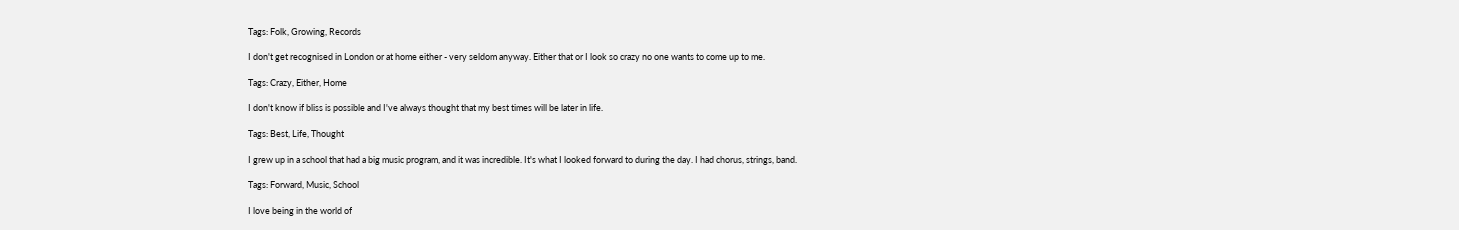Tags: Folk, Growing, Records

I don't get recognised in London or at home either - very seldom anyway. Either that or I look so crazy no one wants to come up to me.

Tags: Crazy, Either, Home

I don't know if bliss is possible and I've always thought that my best times will be later in life.

Tags: Best, Life, Thought

I grew up in a school that had a big music program, and it was incredible. It's what I looked forward to during the day. I had chorus, strings, band.

Tags: Forward, Music, School

I love being in the world of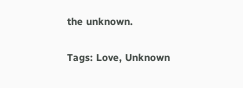the unknown.

Tags: Love, Unknown